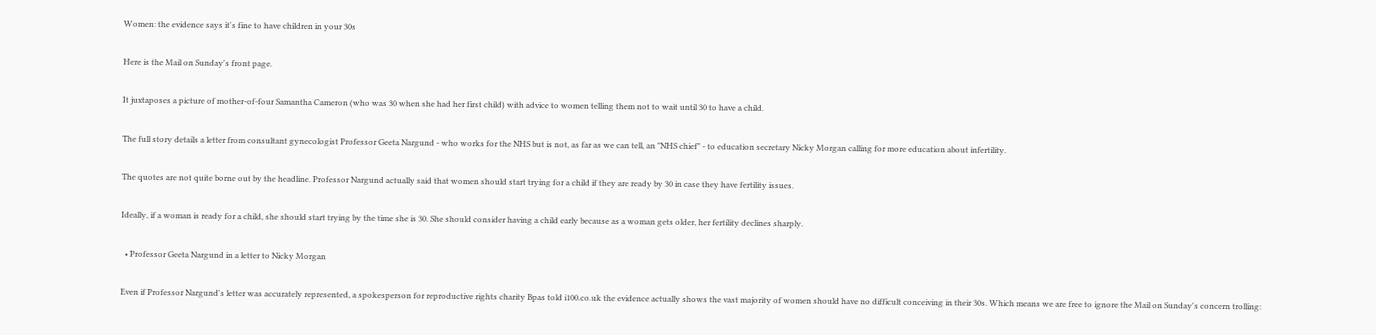Women: the evidence says it's fine to have children in your 30s

Here is the Mail on Sunday's front page.

It juxtaposes a picture of mother-of-four Samantha Cameron (who was 30 when she had her first child) with advice to women telling them not to wait until 30 to have a child.

The full story details a letter from consultant gynecologist Professor Geeta Nargund - who works for the NHS but is not, as far as we can tell, an "NHS chief" - to education secretary Nicky Morgan calling for more education about infertility.

The quotes are not quite borne out by the headline. Professor Nargund actually said that women should start trying for a child if they are ready by 30 in case they have fertility issues.

Ideally, if a woman is ready for a child, she should start trying by the time she is 30. She should consider having a child early because as a woman gets older, her fertility declines sharply.

  • Professor Geeta Nargund in a letter to Nicky Morgan

Even if Professor Nargund's letter was accurately represented, a spokesperson for reproductive rights charity Bpas told i100.co.uk the evidence actually shows the vast majority of women should have no difficult conceiving in their 30s. Which means we are free to ignore the Mail on Sunday's concern trolling: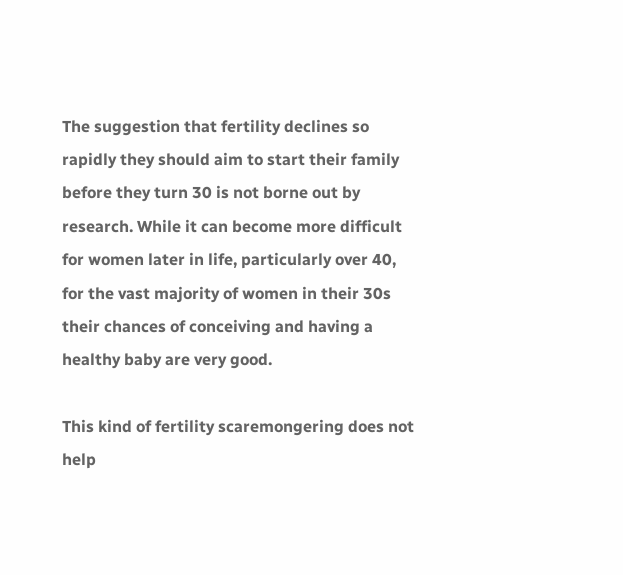The suggestion that fertility declines so rapidly they should aim to start their family before they turn 30 is not borne out by research. While it can become more difficult for women later in life, particularly over 40, for the vast majority of women in their 30s their chances of conceiving and having a healthy baby are very good.

This kind of fertility scaremongering does not help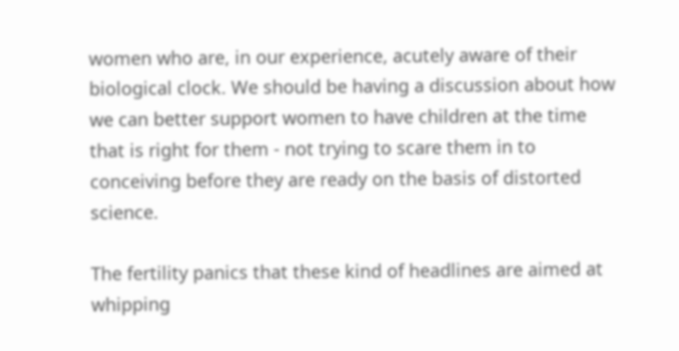women who are, in our experience, acutely aware of their biological clock. We should be having a discussion about how we can better support women to have children at the time that is right for them - not trying to scare them in to conceiving before they are ready on the basis of distorted science.

The fertility panics that these kind of headlines are aimed at whipping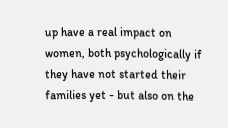up have a real impact on women, both psychologically if they have not started their families yet - but also on the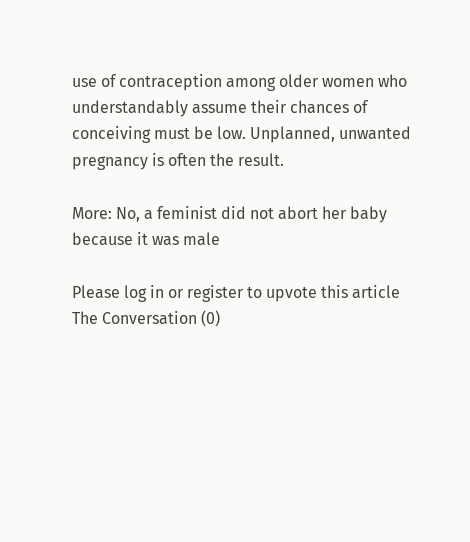use of contraception among older women who understandably assume their chances of conceiving must be low. Unplanned, unwanted pregnancy is often the result.

More: No, a feminist did not abort her baby because it was male

Please log in or register to upvote this article
The Conversation (0)